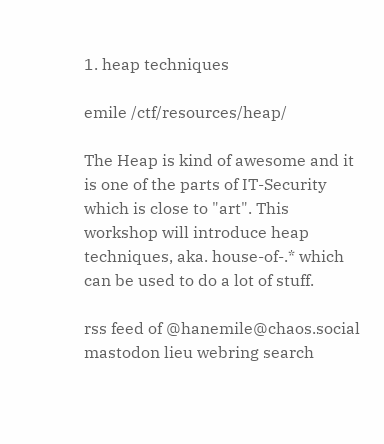1. heap techniques

emile /ctf/resources/heap/

The Heap is kind of awesome and it is one of the parts of IT-Security which is close to "art". This workshop will introduce heap techniques, aka. house-of-.* which can be used to do a lot of stuff.

rss feed of @hanemile@chaos.social mastodon lieu webring search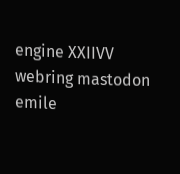engine XXIIVV webring mastodon
emile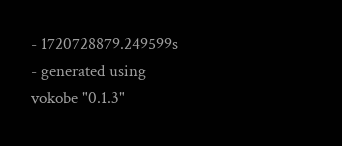- 1720728879.249599s - generated using vokobe "0.1.3"